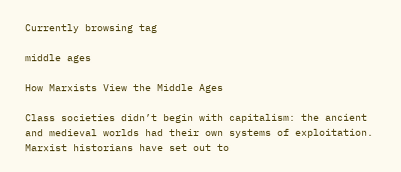Currently browsing tag

middle ages

How Marxists View the Middle Ages

Class societies didn’t begin with capitalism: the ancient and medieval worlds had their own systems of exploitation. Marxist historians have set out to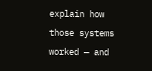explain how those systems worked — and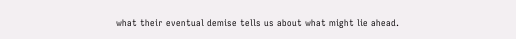what their eventual demise tells us about what might lie ahead.